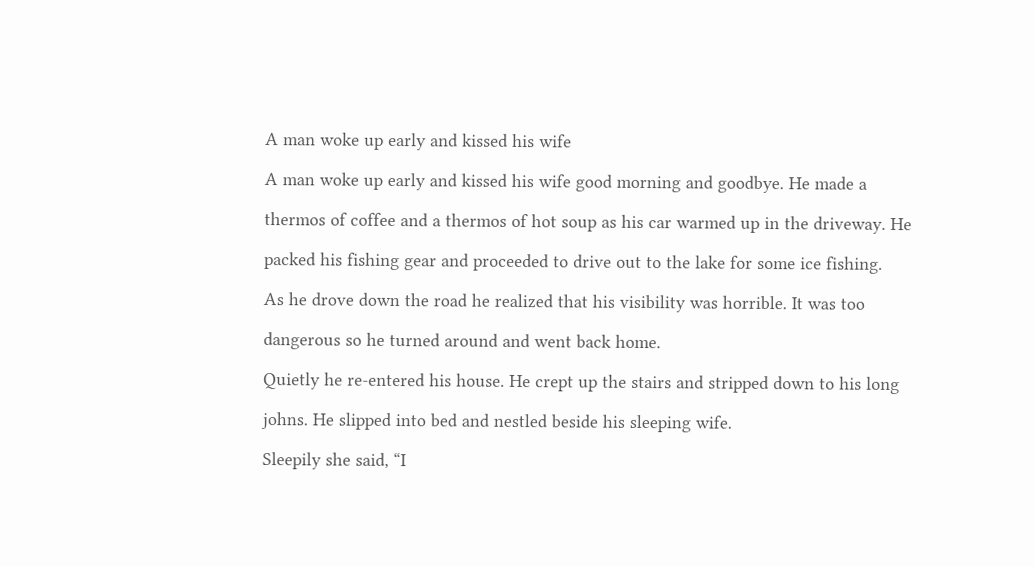A man woke up early and kissed his wife

A man woke up early and kissed his wife good morning and goodbye. He made a

thermos of coffee and a thermos of hot soup as his car warmed up in the driveway. He

packed his fishing gear and proceeded to drive out to the lake for some ice fishing.

As he drove down the road he realized that his visibility was horrible. It was too

dangerous so he turned around and went back home.

Quietly he re-entered his house. He crept up the stairs and stripped down to his long

johns. He slipped into bed and nestled beside his sleeping wife.

Sleepily she said, “I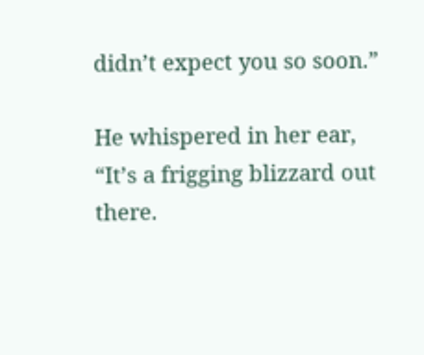didn’t expect you so soon.”

He whispered in her ear, “It’s a frigging blizzard out there.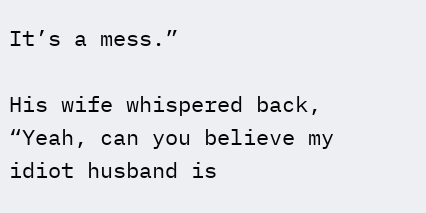It’s a mess.”

His wife whispered back, “Yeah, can you believe my idiot husband is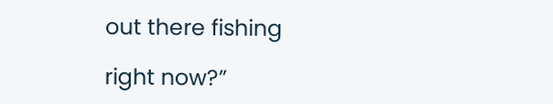out there fishing

right now?”